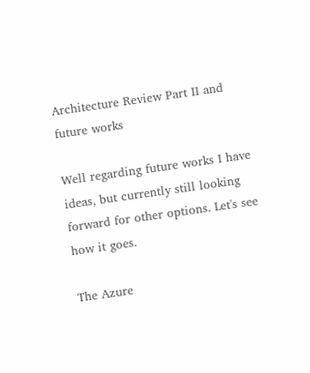Architecture Review Part II and future works

Well regarding future works I have ideas, but currently still looking forward for other options. Let's see how it goes.

The Azure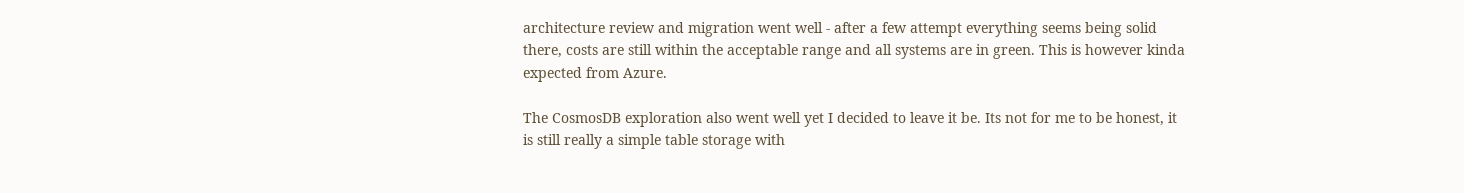architecture review and migration went well - after a few attempt everything seems being solid there, costs are still within the acceptable range and all systems are in green. This is however kinda expected from Azure.

The CosmosDB exploration also went well yet I decided to leave it be. Its not for me to be honest, it is still really a simple table storage with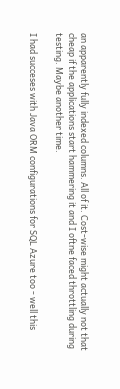an apparently fully indexed columns. All of it. Cost-wise might actually not that cheap if the applications start hammering it and I oftne faced throttling during testing. Maybe another time.

I had succeses with Java ORM configurations for SQL Azure too - well this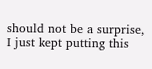should not be a surprise, I just kept putting this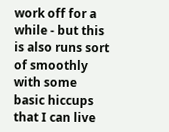work off for a while - but this is also runs sort of smoothly with some basic hiccups that I can live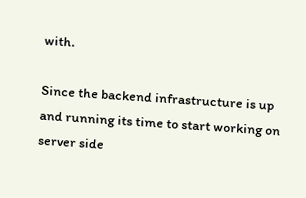with.

Since the backend infrastructure is up and running its time to start working on server side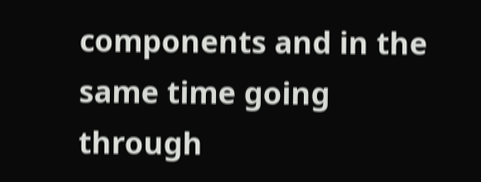components and in the same time going through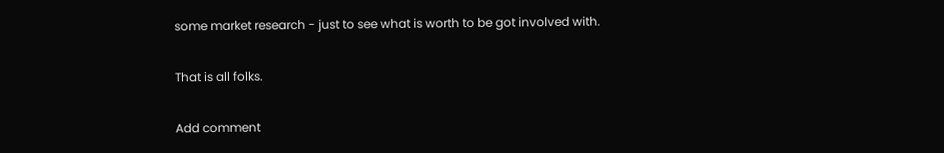some market research - just to see what is worth to be got involved with.

That is all folks.

Add comment